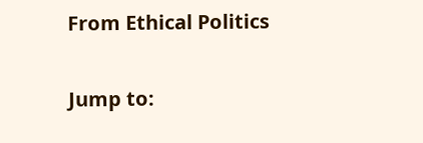From Ethical Politics

Jump to: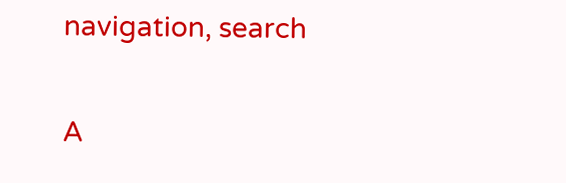navigation, search

A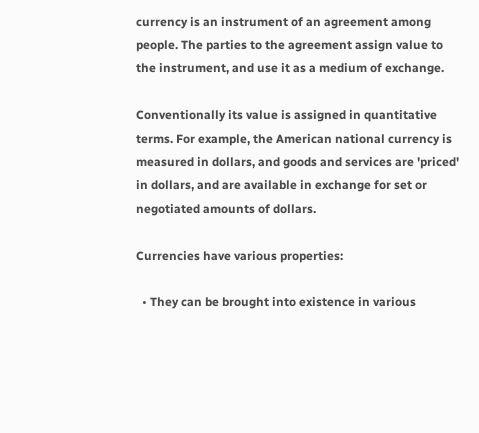currency is an instrument of an agreement among people. The parties to the agreement assign value to the instrument, and use it as a medium of exchange.

Conventionally its value is assigned in quantitative terms. For example, the American national currency is measured in dollars, and goods and services are 'priced' in dollars, and are available in exchange for set or negotiated amounts of dollars.

Currencies have various properties:

  • They can be brought into existence in various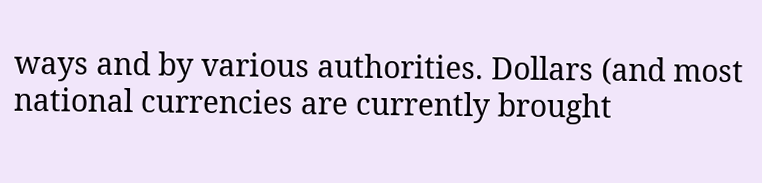ways and by various authorities. Dollars (and most national currencies are currently brought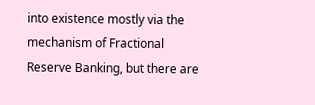into existence mostly via the mechanism of Fractional Reserve Banking, but there are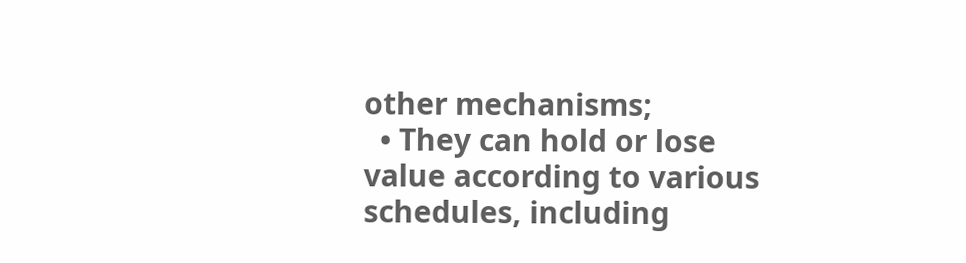other mechanisms;
  • They can hold or lose value according to various schedules, including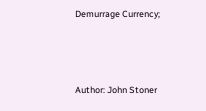Demurrage Currency;



Author: John Stoner